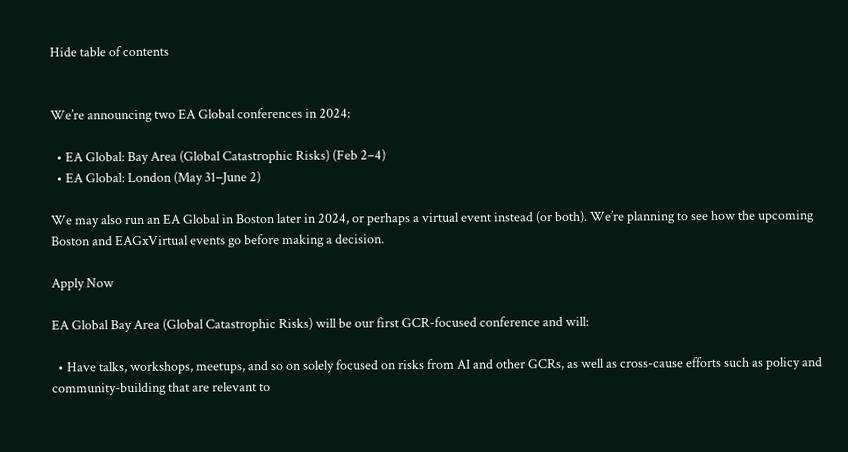Hide table of contents


We’re announcing two EA Global conferences in 2024:

  • EA Global: Bay Area (Global Catastrophic Risks) (Feb 2–4)
  • EA Global: London (May 31–June 2)

We may also run an EA Global in Boston later in 2024, or perhaps a virtual event instead (or both). We’re planning to see how the upcoming Boston and EAGxVirtual events go before making a decision.

Apply Now

EA Global Bay Area (Global Catastrophic Risks) will be our first GCR-focused conference and will:

  • Have talks, workshops, meetups, and so on solely focused on risks from AI and other GCRs, as well as cross-cause efforts such as policy and community-building that are relevant to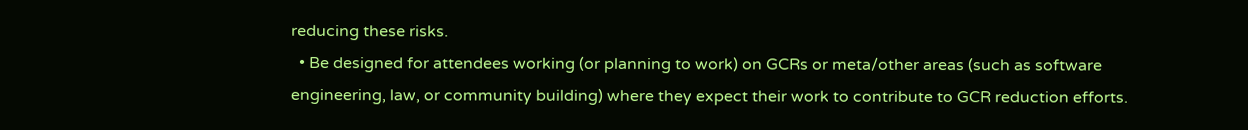reducing these risks.
  • Be designed for attendees working (or planning to work) on GCRs or meta/other areas (such as software engineering, law, or community building) where they expect their work to contribute to GCR reduction efforts.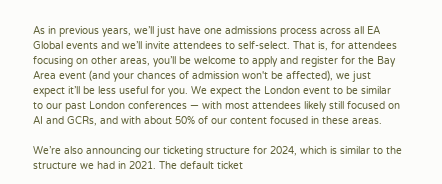As in previous years, we’ll just have one admissions process across all EA Global events and we’ll invite attendees to self-select. That is, for attendees focusing on other areas, you’ll be welcome to apply and register for the Bay Area event (and your chances of admission won't be affected), we just expect it’ll be less useful for you. We expect the London event to be similar to our past London conferences — with most attendees likely still focused on AI and GCRs, and with about 50% of our content focused in these areas.

We’re also announcing our ticketing structure for 2024, which is similar to the structure we had in 2021. The default ticket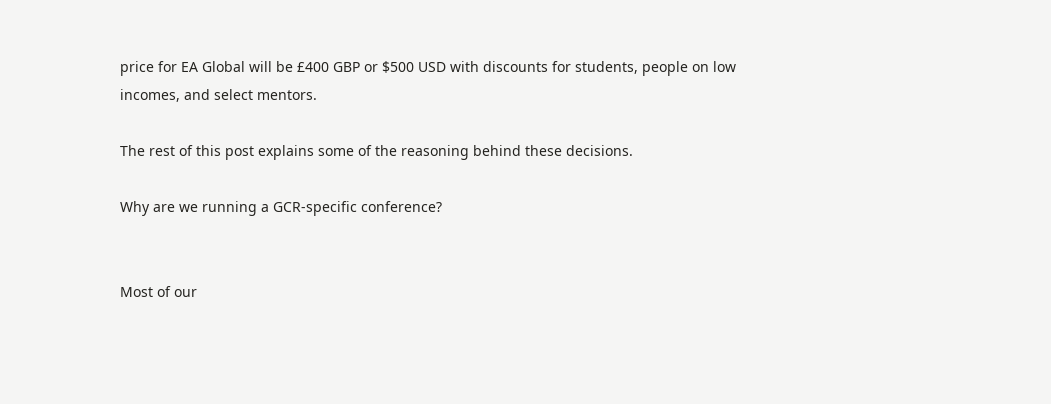price for EA Global will be £400 GBP or $500 USD with discounts for students, people on low incomes, and select mentors.

The rest of this post explains some of the reasoning behind these decisions.

Why are we running a GCR-specific conference?


Most of our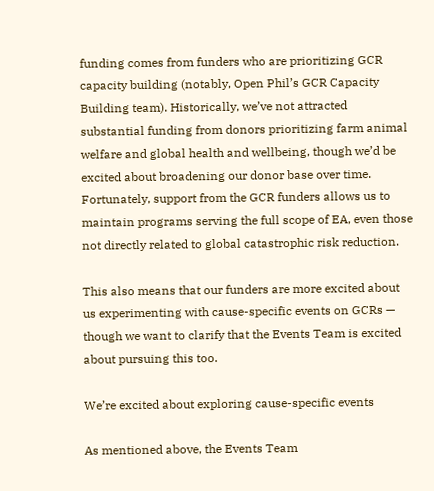funding comes from funders who are prioritizing GCR capacity building (notably, Open Phil’s GCR Capacity Building team). Historically, we’ve not attracted substantial funding from donors prioritizing farm animal welfare and global health and wellbeing, though we’d be excited about broadening our donor base over time. Fortunately, support from the GCR funders allows us to maintain programs serving the full scope of EA, even those not directly related to global catastrophic risk reduction.

This also means that our funders are more excited about us experimenting with cause-specific events on GCRs — though we want to clarify that the Events Team is excited about pursuing this too.

We’re excited about exploring cause-specific events

As mentioned above, the Events Team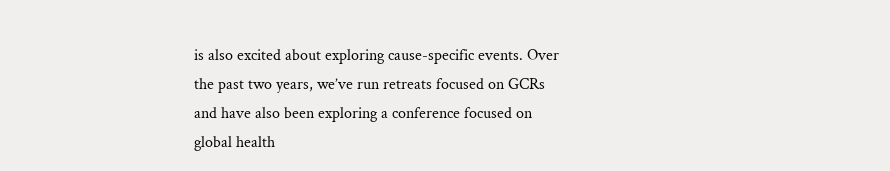is also excited about exploring cause-specific events. Over the past two years, we’ve run retreats focused on GCRs and have also been exploring a conference focused on global health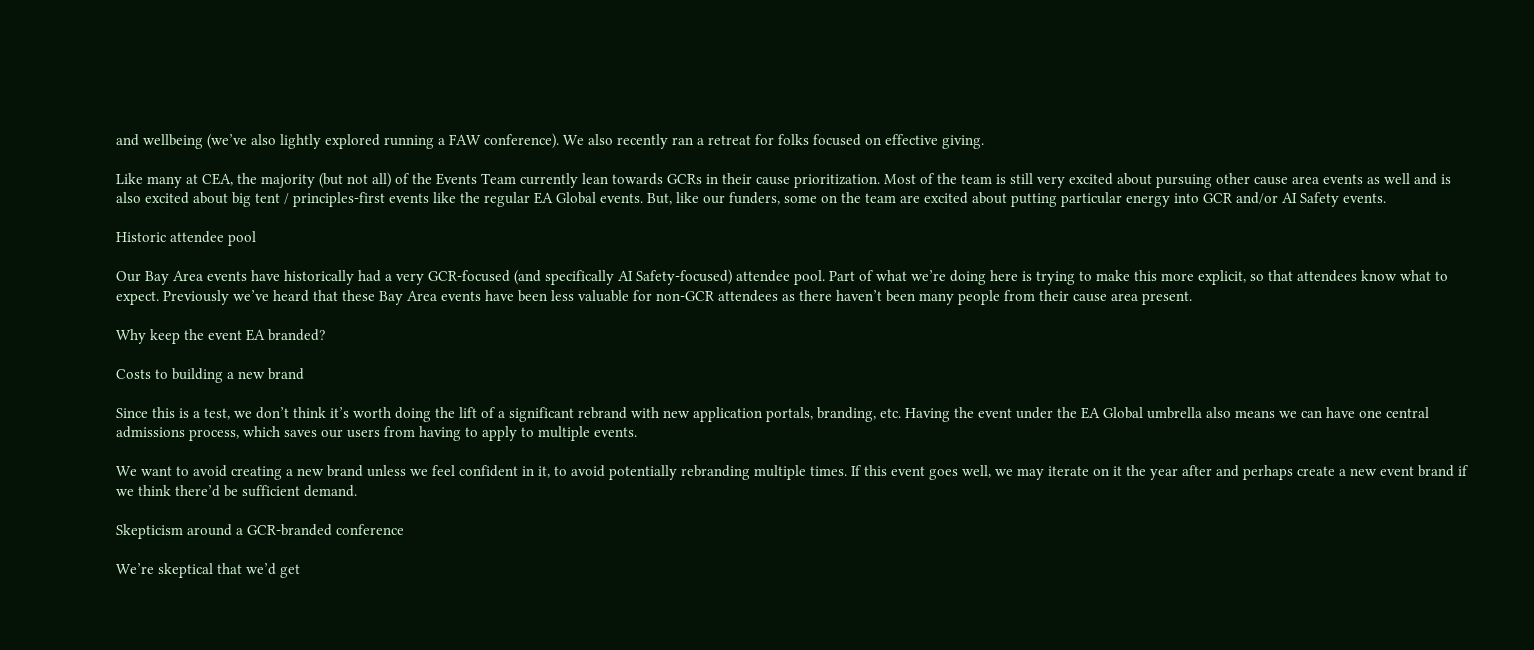and wellbeing (we’ve also lightly explored running a FAW conference). We also recently ran a retreat for folks focused on effective giving.

Like many at CEA, the majority (but not all) of the Events Team currently lean towards GCRs in their cause prioritization. Most of the team is still very excited about pursuing other cause area events as well and is also excited about big tent / principles-first events like the regular EA Global events. But, like our funders, some on the team are excited about putting particular energy into GCR and/or AI Safety events.

Historic attendee pool

Our Bay Area events have historically had a very GCR-focused (and specifically AI Safety-focused) attendee pool. Part of what we’re doing here is trying to make this more explicit, so that attendees know what to expect. Previously we’ve heard that these Bay Area events have been less valuable for non-GCR attendees as there haven’t been many people from their cause area present.

Why keep the event EA branded?

Costs to building a new brand

Since this is a test, we don’t think it’s worth doing the lift of a significant rebrand with new application portals, branding, etc. Having the event under the EA Global umbrella also means we can have one central admissions process, which saves our users from having to apply to multiple events.

We want to avoid creating a new brand unless we feel confident in it, to avoid potentially rebranding multiple times. If this event goes well, we may iterate on it the year after and perhaps create a new event brand if we think there’d be sufficient demand.

Skepticism around a GCR-branded conference

We’re skeptical that we’d get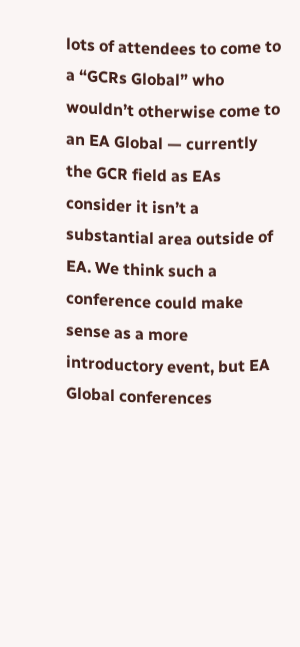lots of attendees to come to a “GCRs Global” who wouldn’t otherwise come to an EA Global — currently the GCR field as EAs consider it isn’t a substantial area outside of EA. We think such a conference could make sense as a more introductory event, but EA Global conferences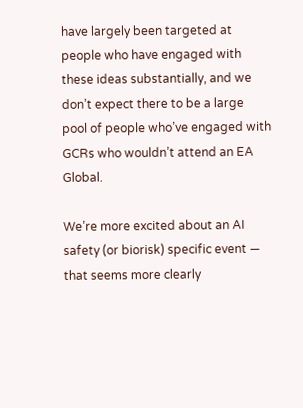have largely been targeted at people who have engaged with these ideas substantially, and we don’t expect there to be a large pool of people who’ve engaged with GCRs who wouldn’t attend an EA Global.

We’re more excited about an AI safety (or biorisk) specific event — that seems more clearly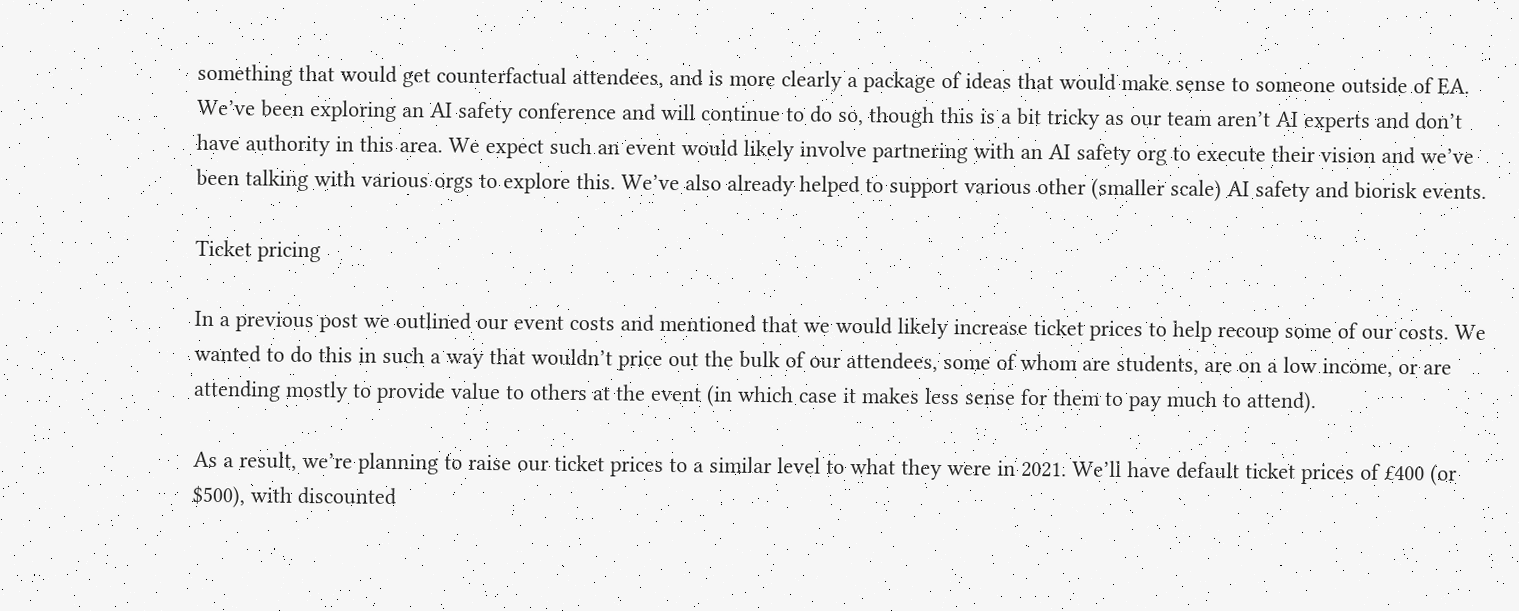something that would get counterfactual attendees, and is more clearly a package of ideas that would make sense to someone outside of EA. We’ve been exploring an AI safety conference and will continue to do so, though this is a bit tricky as our team aren’t AI experts and don’t have authority in this area. We expect such an event would likely involve partnering with an AI safety org to execute their vision and we’ve been talking with various orgs to explore this. We’ve also already helped to support various other (smaller scale) AI safety and biorisk events.

Ticket pricing

In a previous post we outlined our event costs and mentioned that we would likely increase ticket prices to help recoup some of our costs. We wanted to do this in such a way that wouldn’t price out the bulk of our attendees, some of whom are students, are on a low income, or are attending mostly to provide value to others at the event (in which case it makes less sense for them to pay much to attend).

As a result, we’re planning to raise our ticket prices to a similar level to what they were in 2021. We’ll have default ticket prices of £400 (or $500), with discounted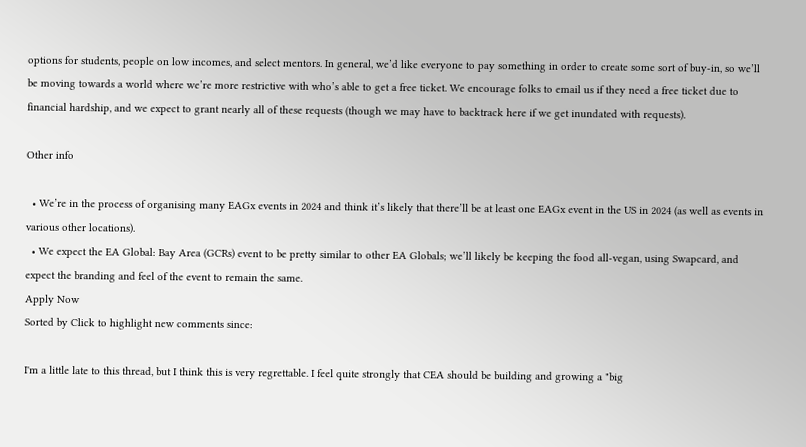options for students, people on low incomes, and select mentors. In general, we’d like everyone to pay something in order to create some sort of buy-in, so we’ll be moving towards a world where we’re more restrictive with who’s able to get a free ticket. We encourage folks to email us if they need a free ticket due to financial hardship, and we expect to grant nearly all of these requests (though we may have to backtrack here if we get inundated with requests).

Other info

  • We’re in the process of organising many EAGx events in 2024 and think it’s likely that there’ll be at least one EAGx event in the US in 2024 (as well as events in various other locations).
  • We expect the EA Global: Bay Area (GCRs) event to be pretty similar to other EA Globals; we’ll likely be keeping the food all-vegan, using Swapcard, and expect the branding and feel of the event to remain the same.
Apply Now
Sorted by Click to highlight new comments since:

I'm a little late to this thread, but I think this is very regrettable. I feel quite strongly that CEA should be building and growing a "big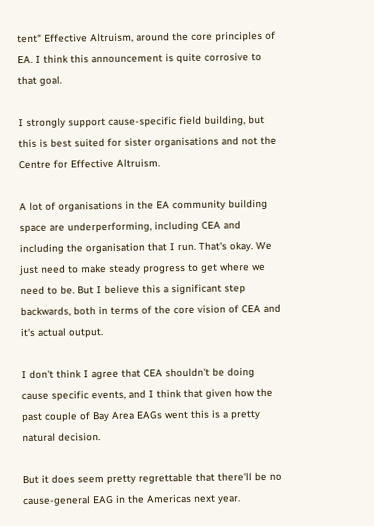tent" Effective Altruism, around the core principles of EA. I think this announcement is quite corrosive to that goal.

I strongly support cause-specific field building, but this is best suited for sister organisations and not the Centre for Effective Altruism.

A lot of organisations in the EA community building space are underperforming, including CEA and including the organisation that I run. That's okay. We just need to make steady progress to get where we need to be. But I believe this a significant step backwards, both in terms of the core vision of CEA and it's actual output.

I don't think I agree that CEA shouldn't be doing cause specific events, and I think that given how the past couple of Bay Area EAGs went this is a pretty natural decision.

But it does seem pretty regrettable that there'll be no cause-general EAG in the Americas next year.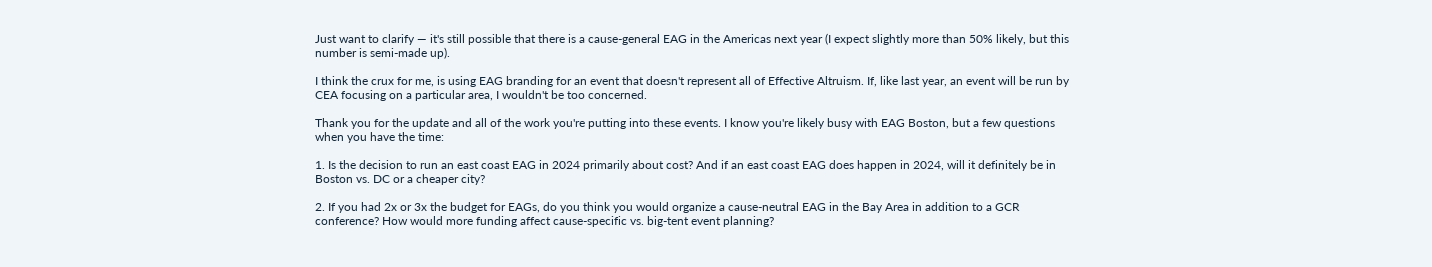Just want to clarify — it's still possible that there is a cause-general EAG in the Americas next year (I expect slightly more than 50% likely, but this number is semi-made up).

I think the crux for me, is using EAG branding for an event that doesn't represent all of Effective Altruism. If, like last year, an event will be run by CEA focusing on a particular area, I wouldn't be too concerned.

Thank you for the update and all of the work you're putting into these events. I know you're likely busy with EAG Boston, but a few questions when you have the time:

1. Is the decision to run an east coast EAG in 2024 primarily about cost? And if an east coast EAG does happen in 2024, will it definitely be in Boston vs. DC or a cheaper city?

2. If you had 2x or 3x the budget for EAGs, do you think you would organize a cause-neutral EAG in the Bay Area in addition to a GCR conference? How would more funding affect cause-specific vs. big-tent event planning?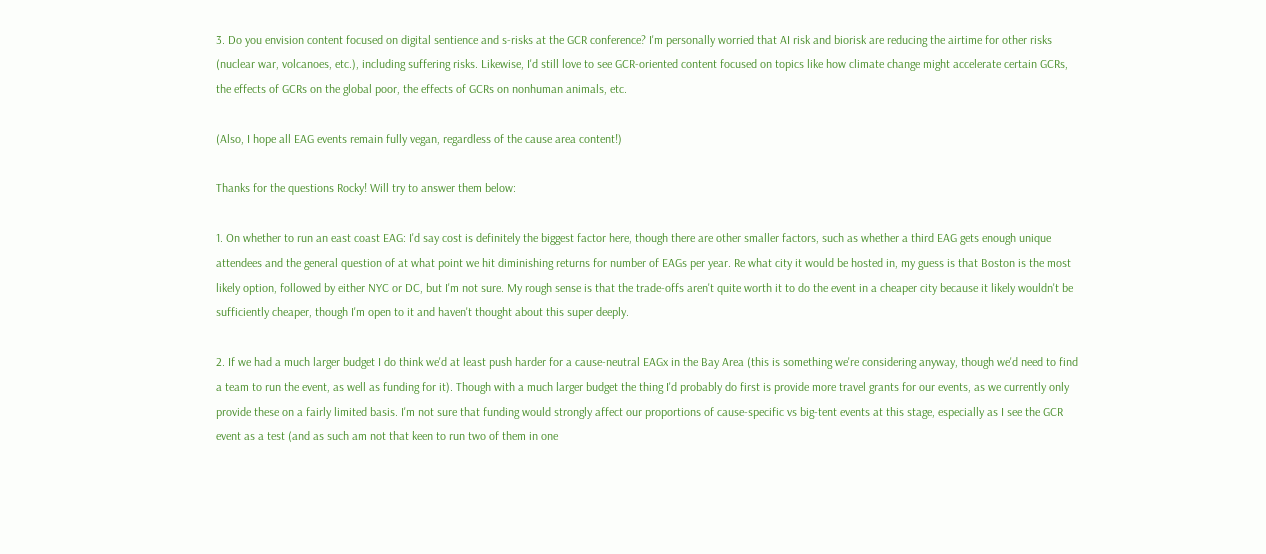3. Do you envision content focused on digital sentience and s-risks at the GCR conference? I'm personally worried that AI risk and biorisk are reducing the airtime for other risks (nuclear war, volcanoes, etc.), including suffering risks. Likewise, I'd still love to see GCR-oriented content focused on topics like how climate change might accelerate certain GCRs, the effects of GCRs on the global poor, the effects of GCRs on nonhuman animals, etc.

(Also, I hope all EAG events remain fully vegan, regardless of the cause area content!)

Thanks for the questions Rocky! Will try to answer them below:

1. On whether to run an east coast EAG: I'd say cost is definitely the biggest factor here, though there are other smaller factors, such as whether a third EAG gets enough unique attendees and the general question of at what point we hit diminishing returns for number of EAGs per year. Re what city it would be hosted in, my guess is that Boston is the most likely option, followed by either NYC or DC, but I'm not sure. My rough sense is that the trade-offs aren't quite worth it to do the event in a cheaper city because it likely wouldn't be sufficiently cheaper, though I'm open to it and haven't thought about this super deeply.

2. If we had a much larger budget I do think we'd at least push harder for a cause-neutral EAGx in the Bay Area (this is something we're considering anyway, though we'd need to find a team to run the event, as well as funding for it). Though with a much larger budget the thing I'd probably do first is provide more travel grants for our events, as we currently only provide these on a fairly limited basis. I'm not sure that funding would strongly affect our proportions of cause-specific vs big-tent events at this stage, especially as I see the GCR event as a test (and as such am not that keen to run two of them in one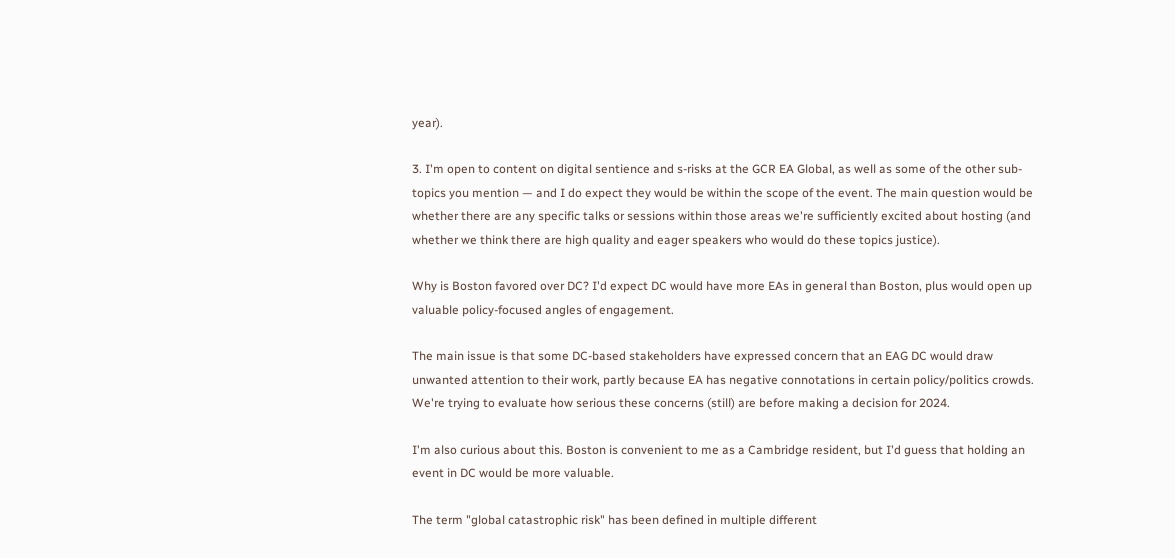year).

3. I'm open to content on digital sentience and s-risks at the GCR EA Global, as well as some of the other sub-topics you mention — and I do expect they would be within the scope of the event. The main question would be whether there are any specific talks or sessions within those areas we're sufficiently excited about hosting (and whether we think there are high quality and eager speakers who would do these topics justice).

Why is Boston favored over DC? I'd expect DC would have more EAs in general than Boston, plus would open up valuable policy-focused angles of engagement.

The main issue is that some DC-based stakeholders have expressed concern that an EAG DC would draw unwanted attention to their work, partly because EA has negative connotations in certain policy/politics crowds. We're trying to evaluate how serious these concerns (still) are before making a decision for 2024.

I'm also curious about this. Boston is convenient to me as a Cambridge resident, but I'd guess that holding an event in DC would be more valuable.

The term "global catastrophic risk" has been defined in multiple different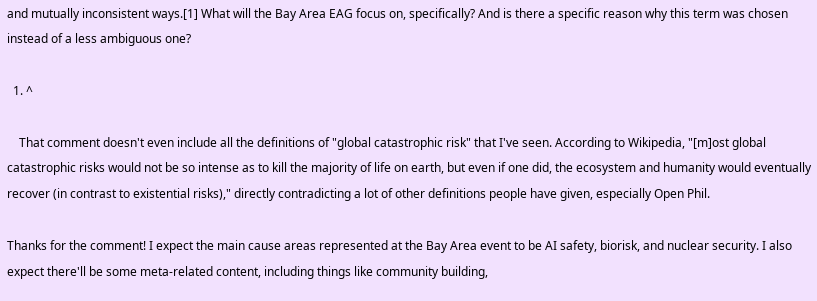and mutually inconsistent ways.[1] What will the Bay Area EAG focus on, specifically? And is there a specific reason why this term was chosen instead of a less ambiguous one?

  1. ^

    That comment doesn't even include all the definitions of "global catastrophic risk" that I've seen. According to Wikipedia, "[m]ost global catastrophic risks would not be so intense as to kill the majority of life on earth, but even if one did, the ecosystem and humanity would eventually recover (in contrast to existential risks)," directly contradicting a lot of other definitions people have given, especially Open Phil.

Thanks for the comment! I expect the main cause areas represented at the Bay Area event to be AI safety, biorisk, and nuclear security. I also expect there'll be some meta-related content, including things like community building,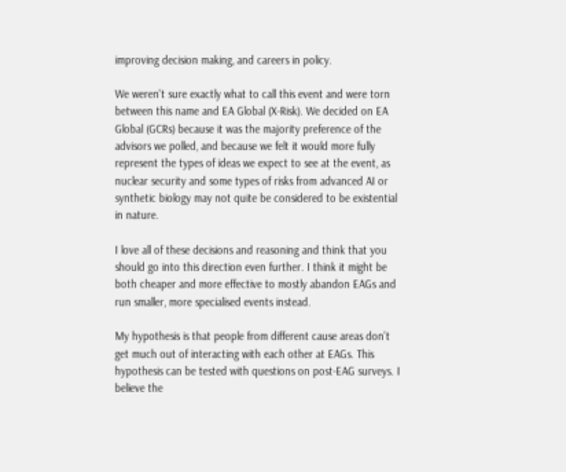improving decision making, and careers in policy.

We weren't sure exactly what to call this event and were torn between this name and EA Global (X-Risk). We decided on EA Global (GCRs) because it was the majority preference of the advisors we polled, and because we felt it would more fully represent the types of ideas we expect to see at the event, as nuclear security and some types of risks from advanced AI or synthetic biology may not quite be considered to be existential in nature.

I love all of these decisions and reasoning and think that you should go into this direction even further. I think it might be both cheaper and more effective to mostly abandon EAGs and run smaller, more specialised events instead.

My hypothesis is that people from different cause areas don’t get much out of interacting with each other at EAGs. This hypothesis can be tested with questions on post-EAG surveys. I believe the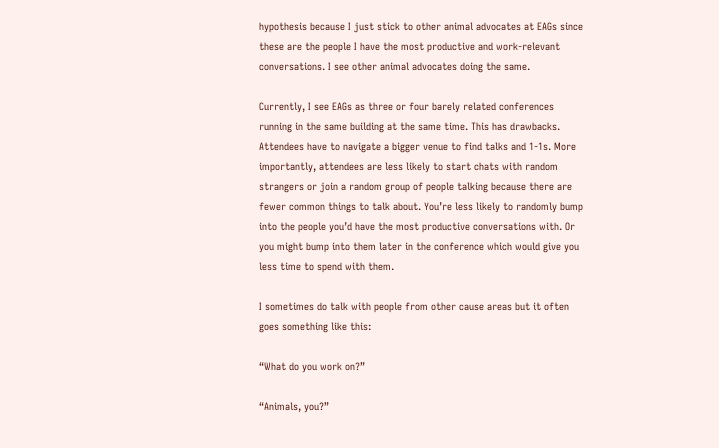hypothesis because I just stick to other animal advocates at EAGs since these are the people I have the most productive and work-relevant conversations. I see other animal advocates doing the same.

Currently, I see EAGs as three or four barely related conferences running in the same building at the same time. This has drawbacks. Attendees have to navigate a bigger venue to find talks and 1-1s. More importantly, attendees are less likely to start chats with random strangers or join a random group of people talking because there are fewer common things to talk about. You’re less likely to randomly bump into the people you’d have the most productive conversations with. Or you might bump into them later in the conference which would give you less time to spend with them.

I sometimes do talk with people from other cause areas but it often goes something like this:

“What do you work on?”

“Animals, you?”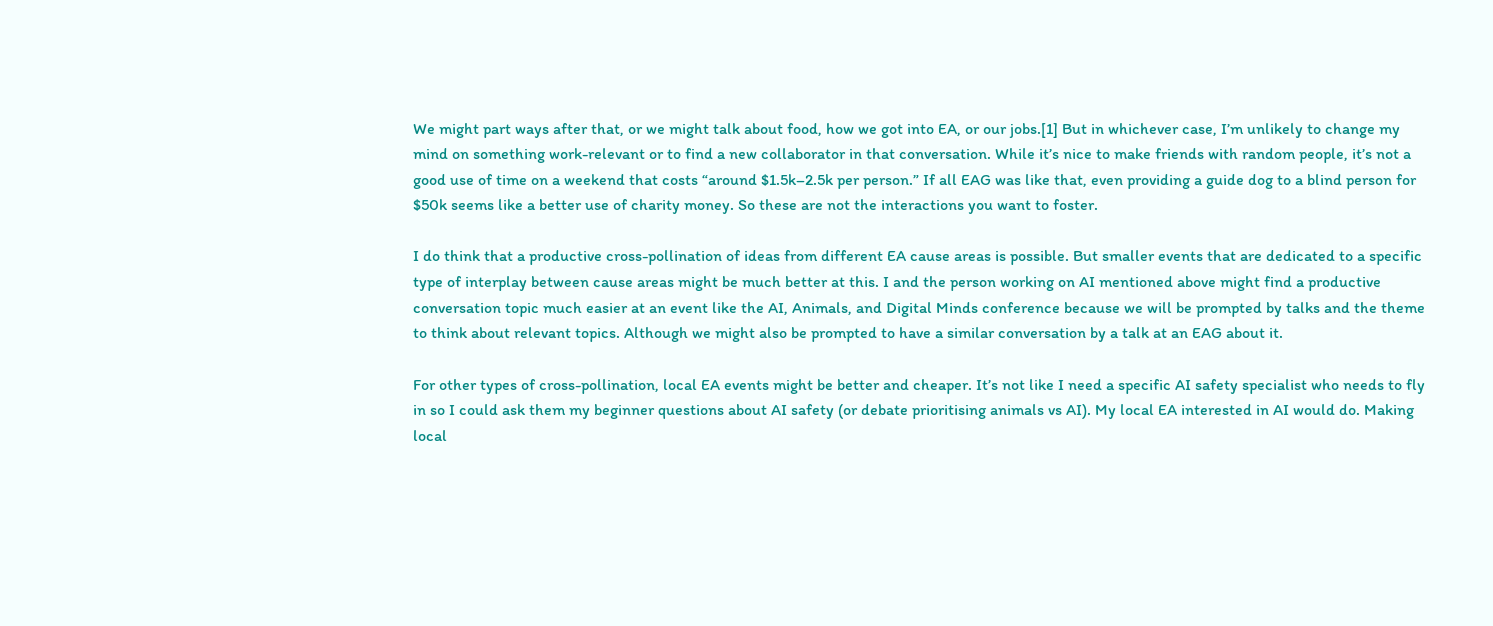We might part ways after that, or we might talk about food, how we got into EA, or our jobs.[1] But in whichever case, I’m unlikely to change my mind on something work-relevant or to find a new collaborator in that conversation. While it’s nice to make friends with random people, it’s not a good use of time on a weekend that costs “around $1.5k–2.5k per person.” If all EAG was like that, even providing a guide dog to a blind person for $50k seems like a better use of charity money. So these are not the interactions you want to foster.

I do think that a productive cross-pollination of ideas from different EA cause areas is possible. But smaller events that are dedicated to a specific type of interplay between cause areas might be much better at this. I and the person working on AI mentioned above might find a productive conversation topic much easier at an event like the AI, Animals, and Digital Minds conference because we will be prompted by talks and the theme to think about relevant topics. Although we might also be prompted to have a similar conversation by a talk at an EAG about it.

For other types of cross-pollination, local EA events might be better and cheaper. It’s not like I need a specific AI safety specialist who needs to fly in so I could ask them my beginner questions about AI safety (or debate prioritising animals vs AI). My local EA interested in AI would do. Making local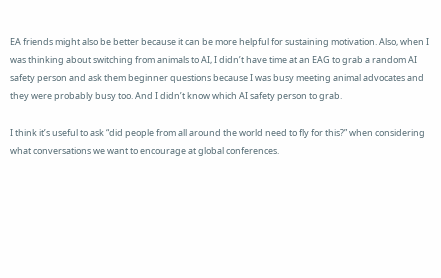EA friends might also be better because it can be more helpful for sustaining motivation. Also, when I was thinking about switching from animals to AI, I didn’t have time at an EAG to grab a random AI safety person and ask them beginner questions because I was busy meeting animal advocates and they were probably busy too. And I didn’t know which AI safety person to grab.

I think it’s useful to ask “did people from all around the world need to fly for this?” when considering what conversations we want to encourage at global conferences.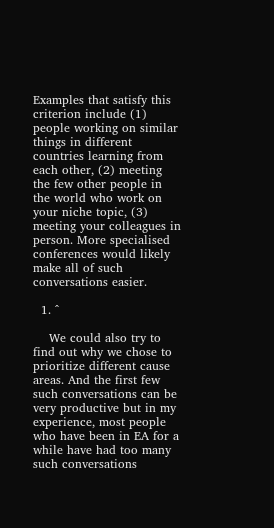Examples that satisfy this criterion include (1) people working on similar things in different countries learning from each other, (2) meeting the few other people in the world who work on your niche topic, (3) meeting your colleagues in person. More specialised conferences would likely make all of such conversations easier.

  1. ^

    We could also try to find out why we chose to prioritize different cause areas. And the first few such conversations can be very productive but in my experience, most people who have been in EA for a while have had too many such conversations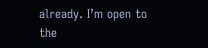already. I’m open to the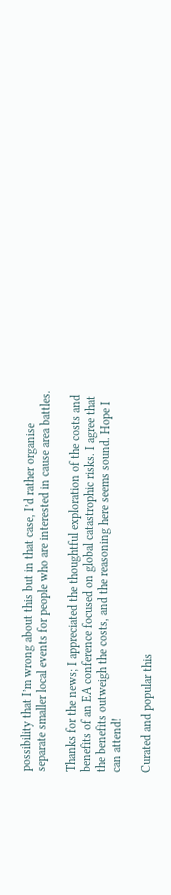possibility that I’m wrong about this but in that case, I’d rather organise separate smaller local events for people who are interested in cause area battles.

Thanks for the news; I appreciated the thoughtful exploration of the costs and benefits of an EA conference focused on global catastrophic risks. I agree that the benefits outweigh the costs, and the reasoning here seems sound. Hope I can attend!

Curated and popular this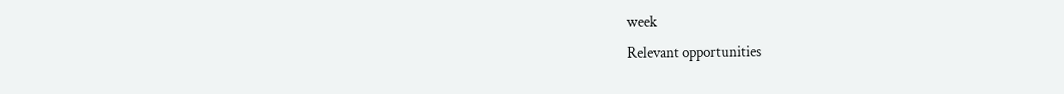week
Relevant opportunities